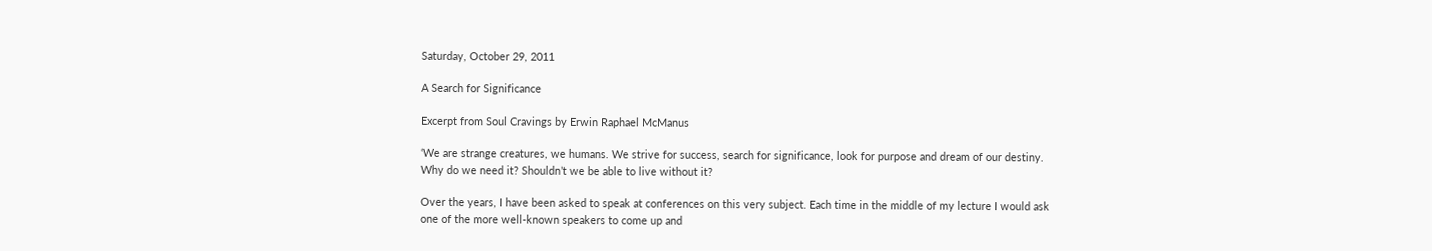Saturday, October 29, 2011

A Search for Significance

Excerpt from Soul Cravings by Erwin Raphael McManus

‘We are strange creatures, we humans. We strive for success, search for significance, look for purpose and dream of our destiny. Why do we need it? Shouldn’t we be able to live without it?

Over the years, I have been asked to speak at conferences on this very subject. Each time in the middle of my lecture I would ask one of the more well-known speakers to come up and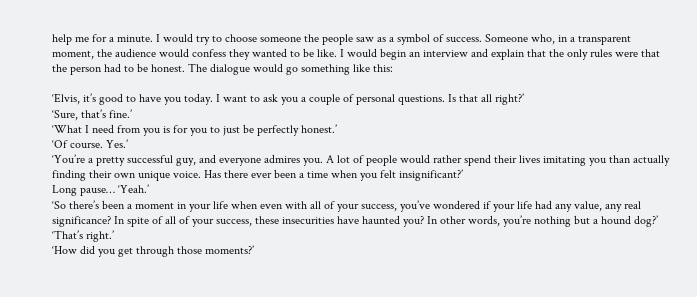help me for a minute. I would try to choose someone the people saw as a symbol of success. Someone who, in a transparent moment, the audience would confess they wanted to be like. I would begin an interview and explain that the only rules were that the person had to be honest. The dialogue would go something like this:

‘Elvis, it’s good to have you today. I want to ask you a couple of personal questions. Is that all right?’
‘Sure, that’s fine.’
‘What I need from you is for you to just be perfectly honest.’
‘Of course. Yes.’
‘You’re a pretty successful guy, and everyone admires you. A lot of people would rather spend their lives imitating you than actually finding their own unique voice. Has there ever been a time when you felt insignificant?’
Long pause… ‘Yeah.’
‘So there’s been a moment in your life when even with all of your success, you’ve wondered if your life had any value, any real significance? In spite of all of your success, these insecurities have haunted you? In other words, you’re nothing but a hound dog?’
‘That’s right.’
‘How did you get through those moments?’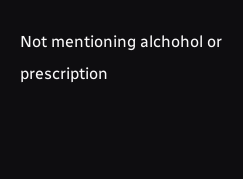Not mentioning alchohol or prescription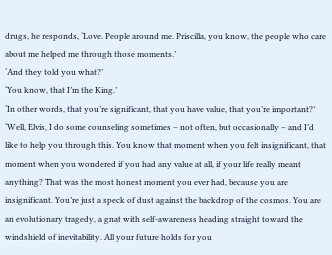drugs, he responds, ‘Love. People around me. Priscilla, you know, the people who care about me helped me through those moments.’
‘And they told you what?’
‘You know, that I’m the King.’
‘In other words, that you’re significant, that you have value, that you’re important?’
‘Well, Elvis, I do some counseling sometimes – not often, but occasionally – and I’d like to help you through this. You know that moment when you felt insignificant, that moment when you wondered if you had any value at all, if your life really meant anything? That was the most honest moment you ever had, because you are insignificant. You’re just a speck of dust against the backdrop of the cosmos. You are an evolutionary tragedy, a gnat with self-awareness heading straight toward the windshield of inevitability. All your future holds for you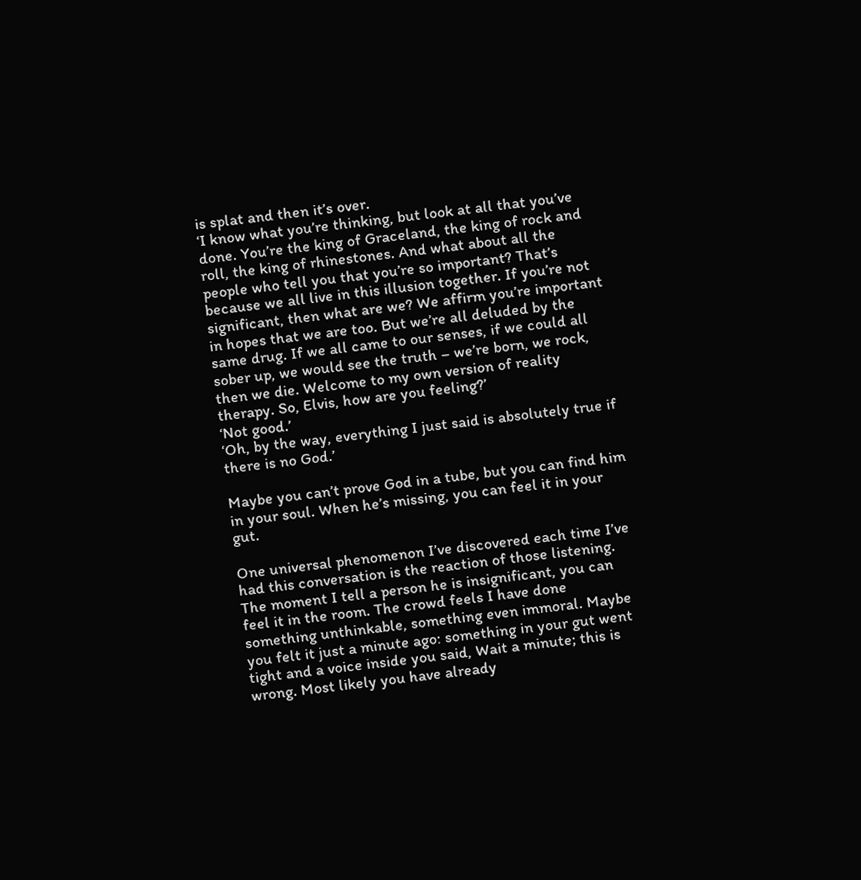is splat and then it’s over.
‘I know what you’re thinking, but look at all that you’ve done. You’re the king of Graceland, the king of rock and roll, the king of rhinestones. And what about all the people who tell you that you’re so important? That’s because we all live in this illusion together. If you’re not significant, then what are we? We affirm you’re important in hopes that we are too. But we’re all deluded by the same drug. If we all came to our senses, if we could all sober up, we would see the truth – we’re born, we rock, then we die. Welcome to my own version of reality therapy. So, Elvis, how are you feeling?’
‘Not good.’
‘Oh, by the way, everything I just said is absolutely true if there is no God.’

Maybe you can’t prove God in a tube, but you can find him in your soul. When he’s missing, you can feel it in your gut.

One universal phenomenon I’ve discovered each time I’ve had this conversation is the reaction of those listening. The moment I tell a person he is insignificant, you can feel it in the room. The crowd feels I have done something unthinkable, something even immoral. Maybe you felt it just a minute ago: something in your gut went tight and a voice inside you said, Wait a minute; this is wrong. Most likely you have already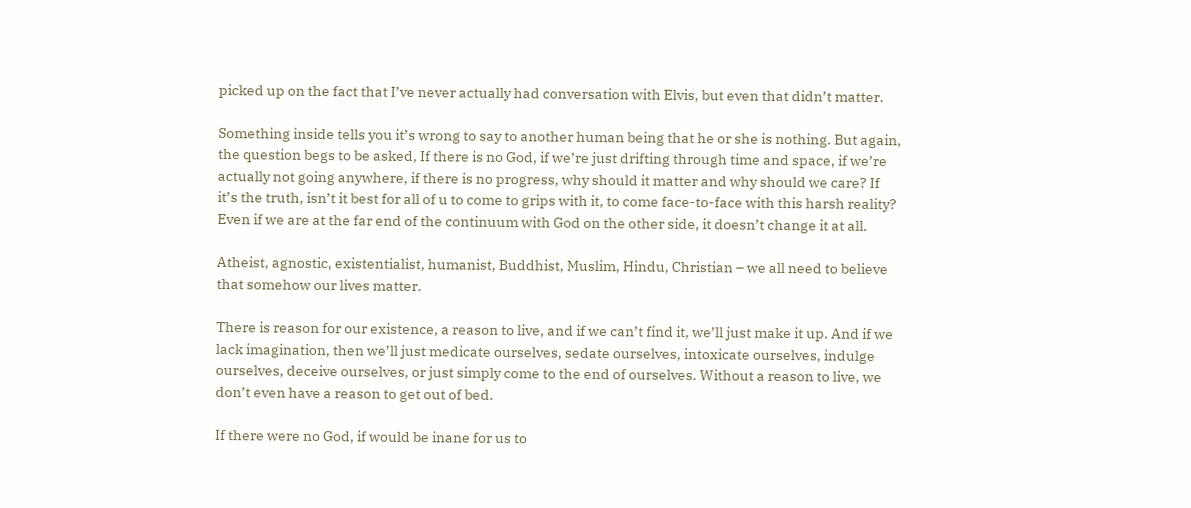picked up on the fact that I’ve never actually had conversation with Elvis, but even that didn’t matter.

Something inside tells you it’s wrong to say to another human being that he or she is nothing. But again, the question begs to be asked, If there is no God, if we’re just drifting through time and space, if we’re actually not going anywhere, if there is no progress, why should it matter and why should we care? If it’s the truth, isn’t it best for all of u to come to grips with it, to come face-to-face with this harsh reality? Even if we are at the far end of the continuum with God on the other side, it doesn’t change it at all.

Atheist, agnostic, existentialist, humanist, Buddhist, Muslim, Hindu, Christian – we all need to believe that somehow our lives matter.

There is reason for our existence, a reason to live, and if we can’t find it, we’ll just make it up. And if we lack imagination, then we’ll just medicate ourselves, sedate ourselves, intoxicate ourselves, indulge ourselves, deceive ourselves, or just simply come to the end of ourselves. Without a reason to live, we don’t even have a reason to get out of bed.

If there were no God, if would be inane for us to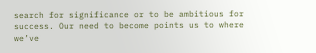search for significance or to be ambitious for success. Our need to become points us to where we’ve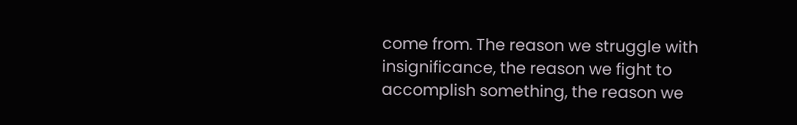come from. The reason we struggle with insignificance, the reason we fight to accomplish something, the reason we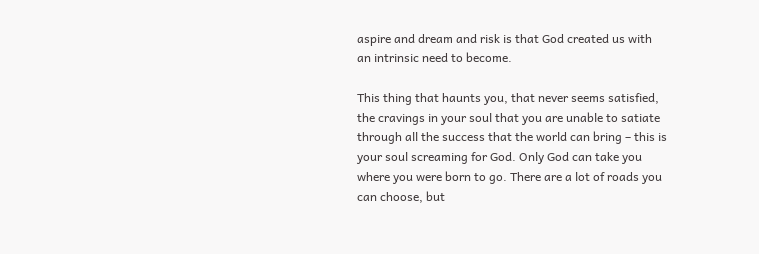aspire and dream and risk is that God created us with an intrinsic need to become.

This thing that haunts you, that never seems satisfied, the cravings in your soul that you are unable to satiate through all the success that the world can bring – this is your soul screaming for God. Only God can take you where you were born to go. There are a lot of roads you can choose, but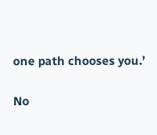one path chooses you.’

No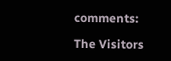comments:

The Visitors